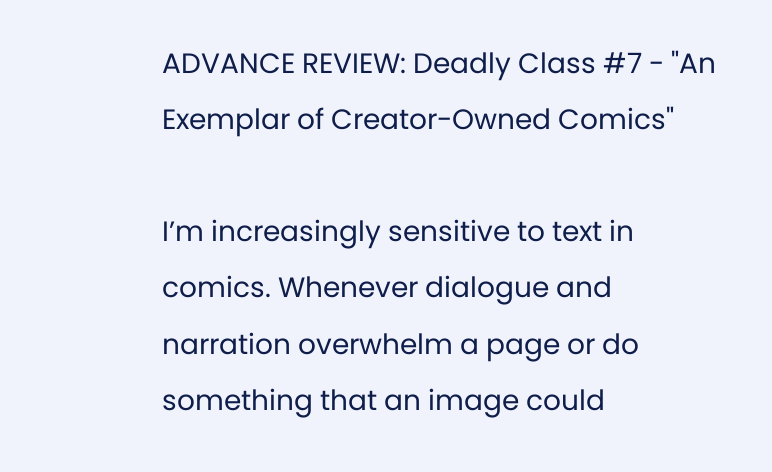ADVANCE REVIEW: Deadly Class #7 - "An Exemplar of Creator-Owned Comics"

I’m increasingly sensitive to text in comics. Whenever dialogue and narration overwhelm a page or do something that an image could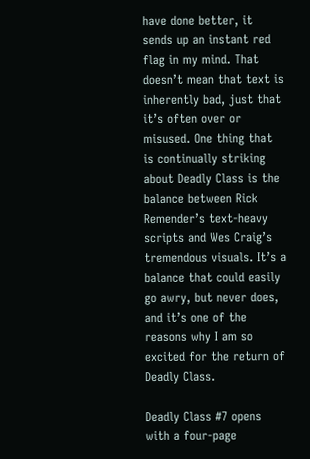have done better, it sends up an instant red flag in my mind. That doesn’t mean that text is inherently bad, just that it’s often over or misused. One thing that is continually striking about Deadly Class is the balance between Rick Remender’s text-heavy scripts and Wes Craig’s tremendous visuals. It’s a balance that could easily go awry, but never does, and it’s one of the reasons why I am so excited for the return of Deadly Class.

Deadly Class #7 opens with a four-page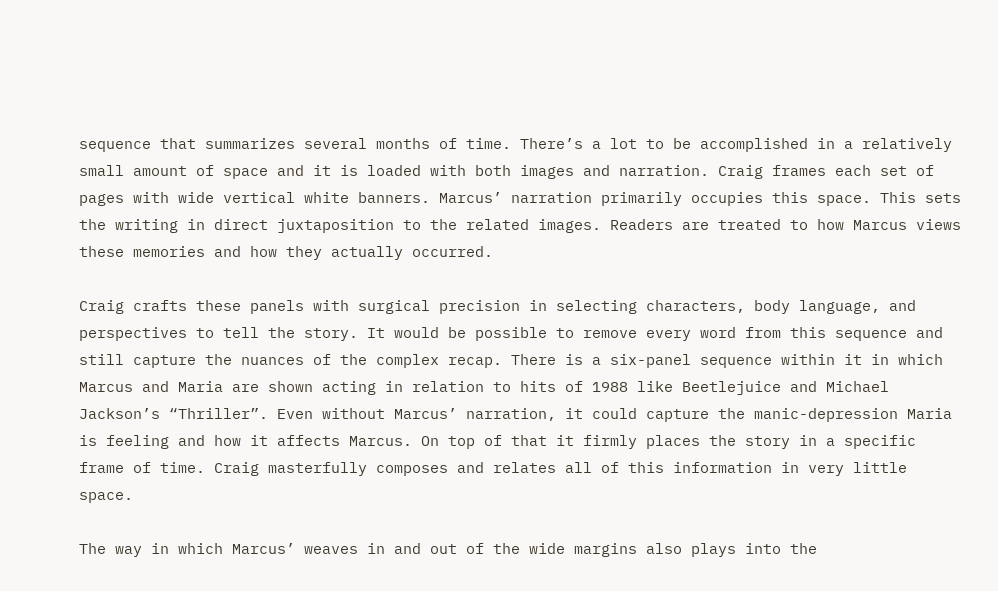sequence that summarizes several months of time. There’s a lot to be accomplished in a relatively small amount of space and it is loaded with both images and narration. Craig frames each set of pages with wide vertical white banners. Marcus’ narration primarily occupies this space. This sets the writing in direct juxtaposition to the related images. Readers are treated to how Marcus views these memories and how they actually occurred.

Craig crafts these panels with surgical precision in selecting characters, body language, and perspectives to tell the story. It would be possible to remove every word from this sequence and still capture the nuances of the complex recap. There is a six-panel sequence within it in which Marcus and Maria are shown acting in relation to hits of 1988 like Beetlejuice and Michael Jackson’s “Thriller”. Even without Marcus’ narration, it could capture the manic-depression Maria is feeling and how it affects Marcus. On top of that it firmly places the story in a specific frame of time. Craig masterfully composes and relates all of this information in very little space.

The way in which Marcus’ weaves in and out of the wide margins also plays into the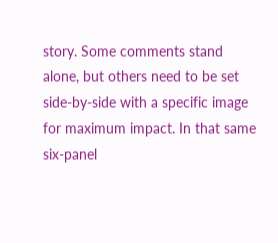story. Some comments stand alone, but others need to be set side-by-side with a specific image for maximum impact. In that same six-panel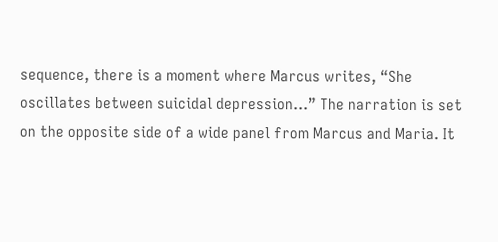sequence, there is a moment where Marcus writes, “She oscillates between suicidal depression…” The narration is set on the opposite side of a wide panel from Marcus and Maria. It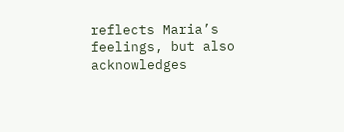reflects Maria’s feelings, but also acknowledges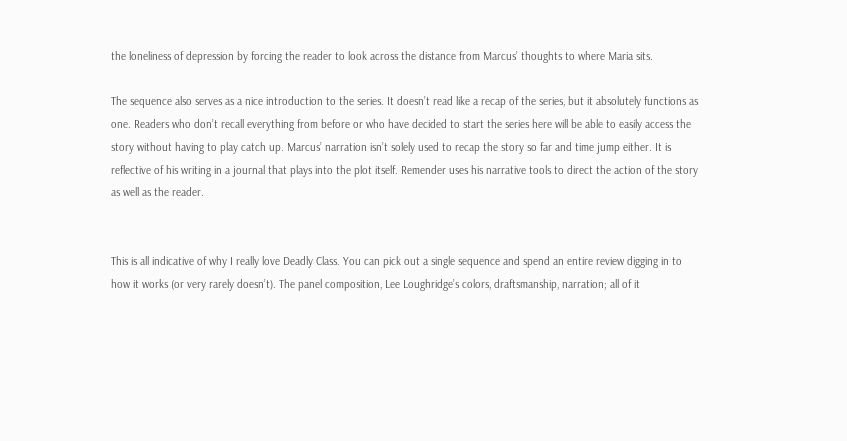the loneliness of depression by forcing the reader to look across the distance from Marcus’ thoughts to where Maria sits.

The sequence also serves as a nice introduction to the series. It doesn’t read like a recap of the series, but it absolutely functions as one. Readers who don’t recall everything from before or who have decided to start the series here will be able to easily access the story without having to play catch up. Marcus’ narration isn’t solely used to recap the story so far and time jump either. It is reflective of his writing in a journal that plays into the plot itself. Remender uses his narrative tools to direct the action of the story as well as the reader.


This is all indicative of why I really love Deadly Class. You can pick out a single sequence and spend an entire review digging in to how it works (or very rarely doesn’t). The panel composition, Lee Loughridge’s colors, draftsmanship, narration; all of it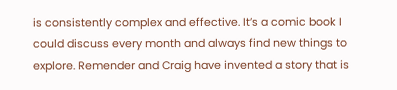is consistently complex and effective. It’s a comic book I could discuss every month and always find new things to explore. Remender and Craig have invented a story that is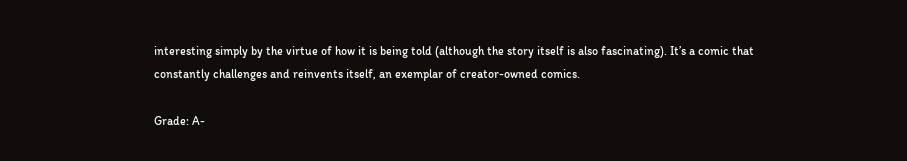interesting simply by the virtue of how it is being told (although the story itself is also fascinating). It’s a comic that constantly challenges and reinvents itself, an exemplar of creator-owned comics.

Grade: A-